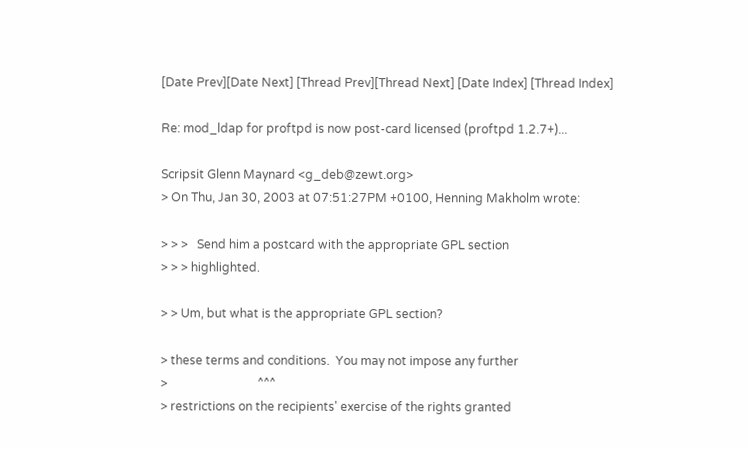[Date Prev][Date Next] [Thread Prev][Thread Next] [Date Index] [Thread Index]

Re: mod_ldap for proftpd is now post-card licensed (proftpd 1.2.7+)...

Scripsit Glenn Maynard <g_deb@zewt.org>
> On Thu, Jan 30, 2003 at 07:51:27PM +0100, Henning Makholm wrote:

> > >   Send him a postcard with the appropriate GPL section
> > > highlighted.

> > Um, but what is the appropriate GPL section?

> these terms and conditions.  You may not impose any further
>                              ^^^
> restrictions on the recipients' exercise of the rights granted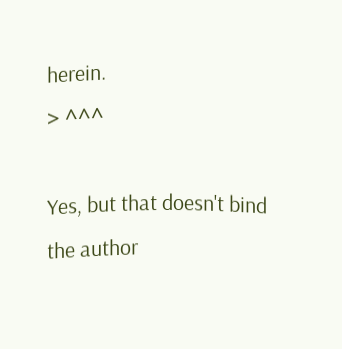herein.
> ^^^

Yes, but that doesn't bind the author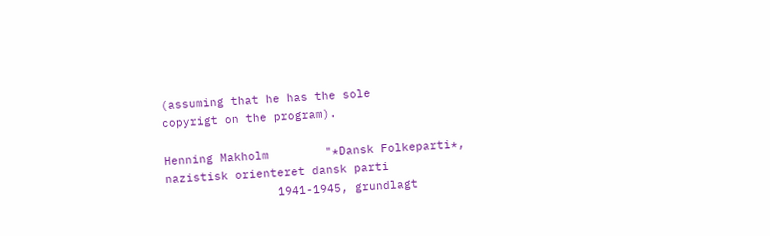(assuming that he has the sole
copyrigt on the program).

Henning Makholm        "*Dansk Folkeparti*, nazistisk orienteret dansk parti
                1941-1945, grundlagt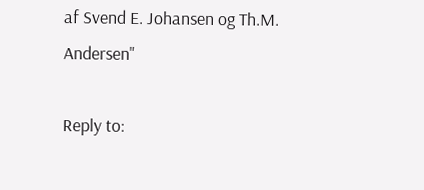af Svend E. Johansen og Th.M. Andersen"

Reply to: